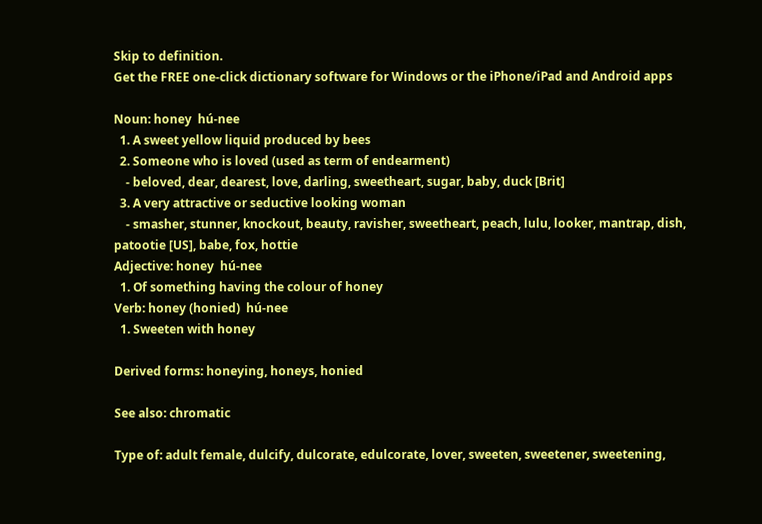Skip to definition.
Get the FREE one-click dictionary software for Windows or the iPhone/iPad and Android apps

Noun: honey  hú-nee
  1. A sweet yellow liquid produced by bees
  2. Someone who is loved (used as term of endearment)
    - beloved, dear, dearest, love, darling, sweetheart, sugar, baby, duck [Brit]
  3. A very attractive or seductive looking woman
    - smasher, stunner, knockout, beauty, ravisher, sweetheart, peach, lulu, looker, mantrap, dish, patootie [US], babe, fox, hottie
Adjective: honey  hú-nee
  1. Of something having the colour of honey
Verb: honey (honied)  hú-nee
  1. Sweeten with honey

Derived forms: honeying, honeys, honied

See also: chromatic

Type of: adult female, dulcify, dulcorate, edulcorate, lover, sweeten, sweetener, sweetening,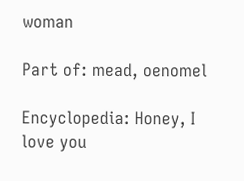woman

Part of: mead, oenomel

Encyclopedia: Honey, I love you